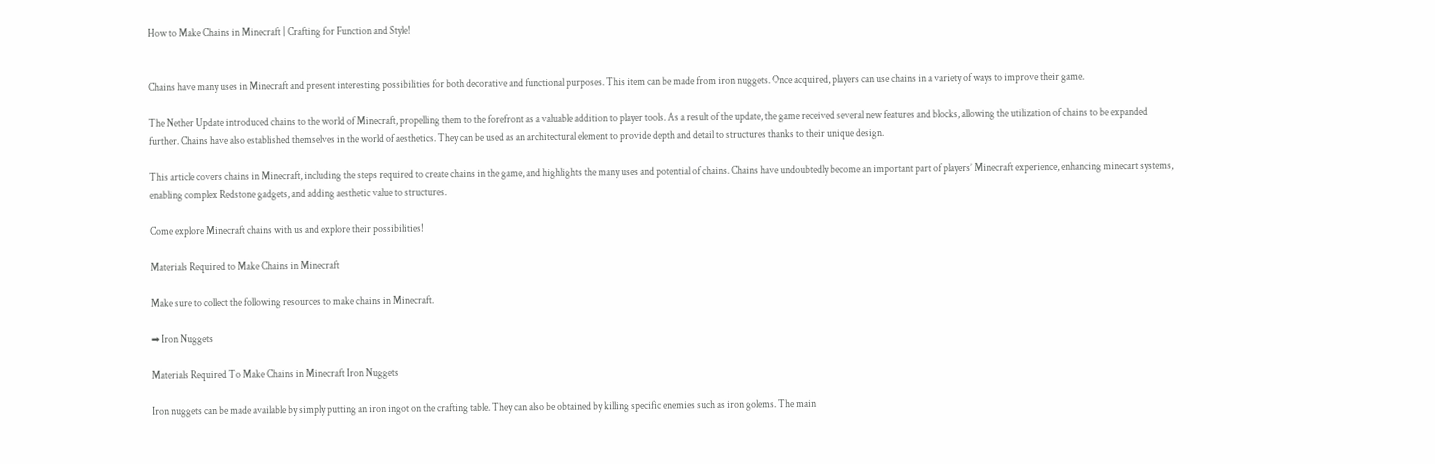How to Make Chains in Minecraft | Crafting for Function and Style!


Chains have many uses in Minecraft and present interesting possibilities for both decorative and functional purposes. This item can be made from iron nuggets. Once acquired, players can use chains in a variety of ways to improve their game.

The Nether Update introduced chains to the world of Minecraft, propelling them to the forefront as a valuable addition to player tools. As a result of the update, the game received several new features and blocks, allowing the utilization of chains to be expanded further. Chains have also established themselves in the world of aesthetics. They can be used as an architectural element to provide depth and detail to structures thanks to their unique design.

This article covers chains in Minecraft, including the steps required to create chains in the game, and highlights the many uses and potential of chains. Chains have undoubtedly become an important part of players’ Minecraft experience, enhancing minecart systems, enabling complex Redstone gadgets, and adding aesthetic value to structures.

Come explore Minecraft chains with us and explore their possibilities!

Materials Required to Make Chains in Minecraft

Make sure to collect the following resources to make chains in Minecraft.

➡ Iron Nuggets

Materials Required To Make Chains in Minecraft Iron Nuggets

Iron nuggets can be made available by simply putting an iron ingot on the crafting table. They can also be obtained by killing specific enemies such as iron golems. The main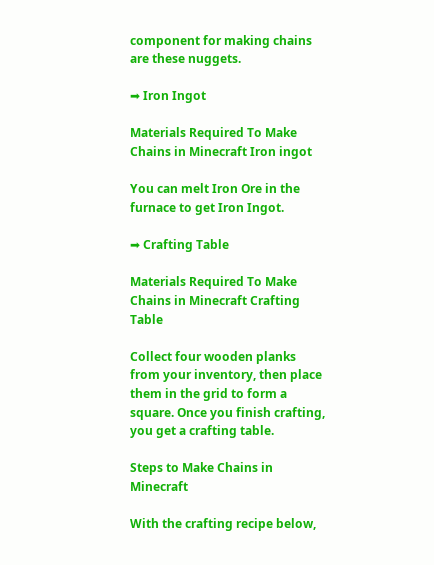component for making chains are these nuggets.

➡ Iron Ingot

Materials Required To Make Chains in Minecraft Iron ingot

You can melt Iron Ore in the furnace to get Iron Ingot.

➡ Crafting Table

Materials Required To Make Chains in Minecraft Crafting Table

Collect four wooden planks from your inventory, then place them in the grid to form a square. Once you finish crafting, you get a crafting table.

Steps to Make Chains in Minecraft

With the crafting recipe below,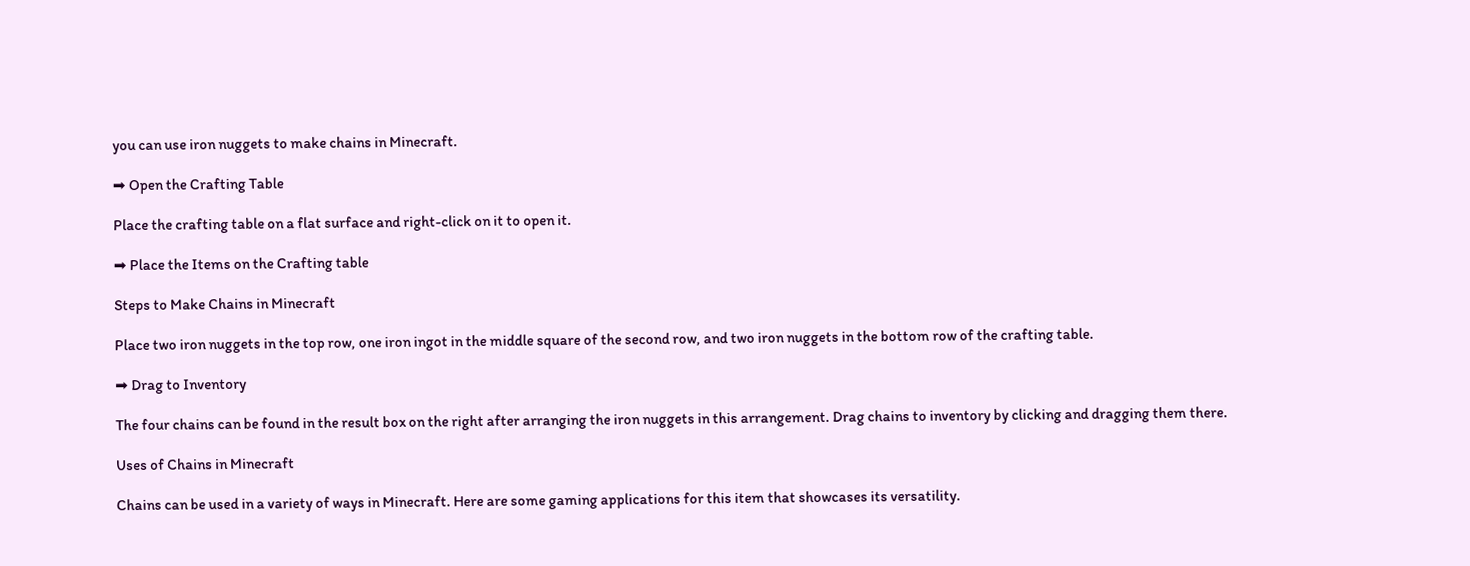you can use iron nuggets to make chains in Minecraft.

➡ Open the Crafting Table

Place the crafting table on a flat surface and right-click on it to open it.

➡ Place the Items on the Crafting table

Steps to Make Chains in Minecraft

Place two iron nuggets in the top row, one iron ingot in the middle square of the second row, and two iron nuggets in the bottom row of the crafting table.

➡ Drag to Inventory

The four chains can be found in the result box on the right after arranging the iron nuggets in this arrangement. Drag chains to inventory by clicking and dragging them there.

Uses of Chains in Minecraft

Chains can be used in a variety of ways in Minecraft. Here are some gaming applications for this item that showcases its versatility.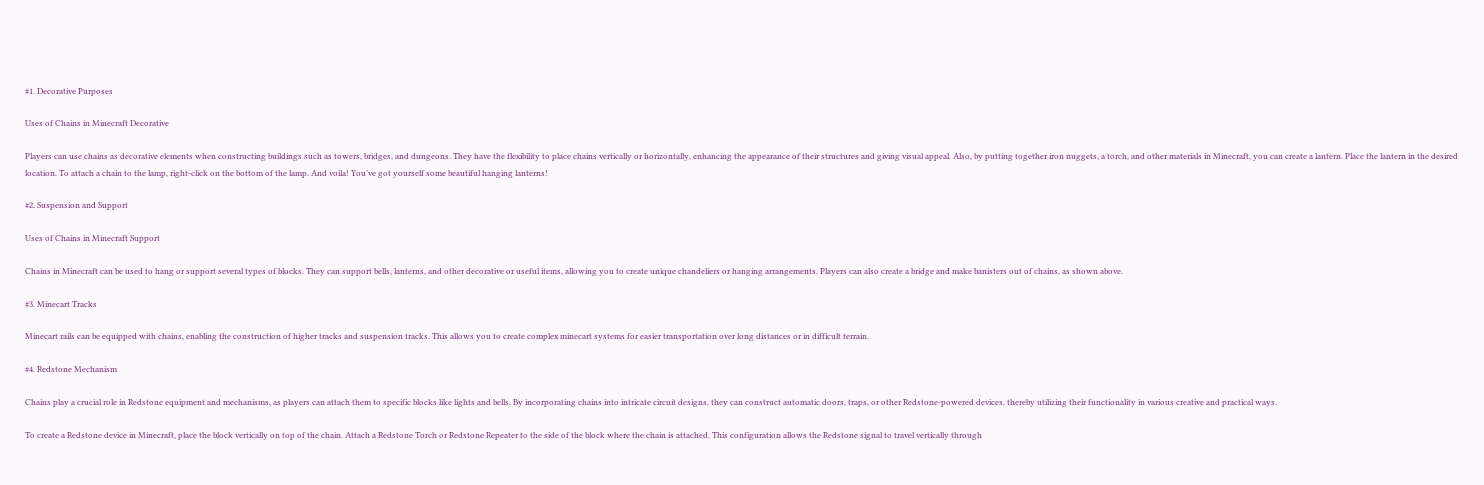#1. Decorative Purposes

Uses of Chains in Minecraft Decorative

Players can use chains as decorative elements when constructing buildings such as towers, bridges, and dungeons. They have the flexibility to place chains vertically or horizontally, enhancing the appearance of their structures and giving visual appeal. Also, by putting together iron nuggets, a torch, and other materials in Minecraft, you can create a lantern. Place the lantern in the desired location. To attach a chain to the lamp, right-click on the bottom of the lamp. And voila! You’ve got yourself some beautiful hanging lanterns!

#2. Suspension and Support

Uses of Chains in Minecraft Support

Chains in Minecraft can be used to hang or support several types of blocks. They can support bells, lanterns, and other decorative or useful items, allowing you to create unique chandeliers or hanging arrangements. Players can also create a bridge and make banisters out of chains, as shown above.

#3. Minecart Tracks

Minecart rails can be equipped with chains, enabling the construction of higher tracks and suspension tracks. This allows you to create complex minecart systems for easier transportation over long distances or in difficult terrain.

#4. Redstone Mechanism

Chains play a crucial role in Redstone equipment and mechanisms, as players can attach them to specific blocks like lights and bells. By incorporating chains into intricate circuit designs, they can construct automatic doors, traps, or other Redstone-powered devices, thereby utilizing their functionality in various creative and practical ways.

To create a Redstone device in Minecraft, place the block vertically on top of the chain. Attach a Redstone Torch or Redstone Repeater to the side of the block where the chain is attached. This configuration allows the Redstone signal to travel vertically through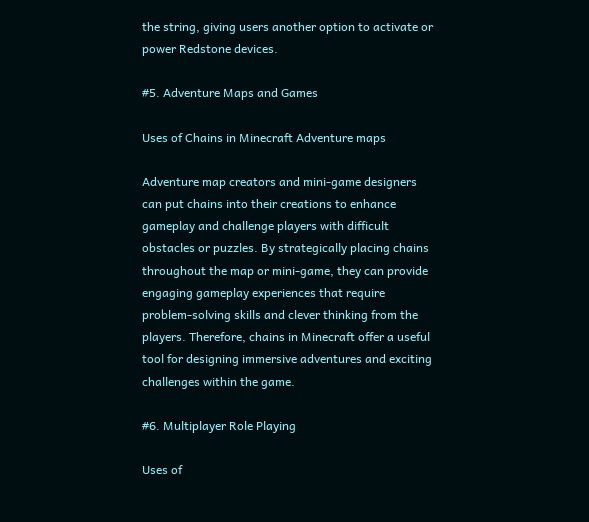the string, giving users another option to activate or power Redstone devices.

#5. Adventure Maps and Games

Uses of Chains in Minecraft Adventure maps

Adventure map creators and mini-game designers can put chains into their creations to enhance gameplay and challenge players with difficult obstacles or puzzles. By strategically placing chains throughout the map or mini-game, they can provide engaging gameplay experiences that require problem-solving skills and clever thinking from the players. Therefore, chains in Minecraft offer a useful tool for designing immersive adventures and exciting challenges within the game.

#6. Multiplayer Role Playing

Uses of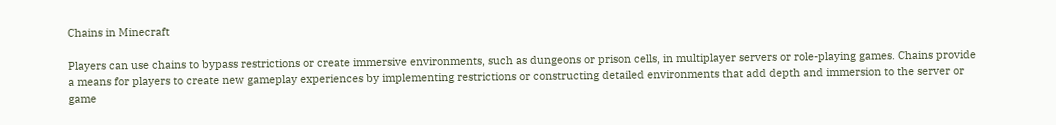Chains in Minecraft

Players can use chains to bypass restrictions or create immersive environments, such as dungeons or prison cells, in multiplayer servers or role-playing games. Chains provide a means for players to create new gameplay experiences by implementing restrictions or constructing detailed environments that add depth and immersion to the server or game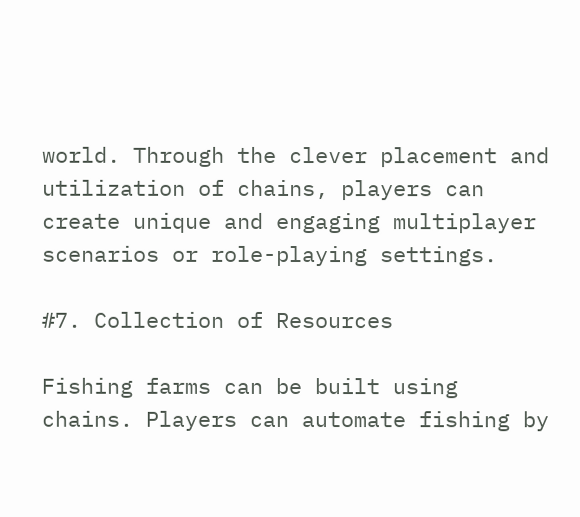world. Through the clever placement and utilization of chains, players can create unique and engaging multiplayer scenarios or role-playing settings.

#7. Collection of Resources

Fishing farms can be built using chains. Players can automate fishing by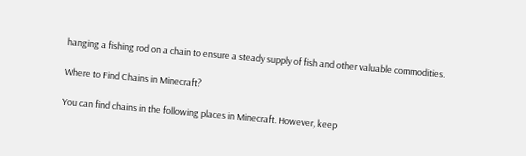hanging a fishing rod on a chain to ensure a steady supply of fish and other valuable commodities.

Where to Find Chains in Minecraft?

You can find chains in the following places in Minecraft. However, keep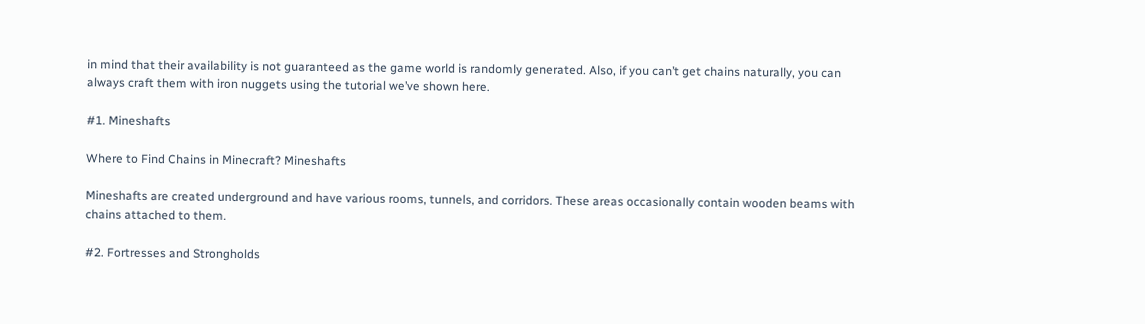in mind that their availability is not guaranteed as the game world is randomly generated. Also, if you can’t get chains naturally, you can always craft them with iron nuggets using the tutorial we’ve shown here.

#1. Mineshafts

Where to Find Chains in Minecraft? Mineshafts

Mineshafts are created underground and have various rooms, tunnels, and corridors. These areas occasionally contain wooden beams with chains attached to them.

#2. Fortresses and Strongholds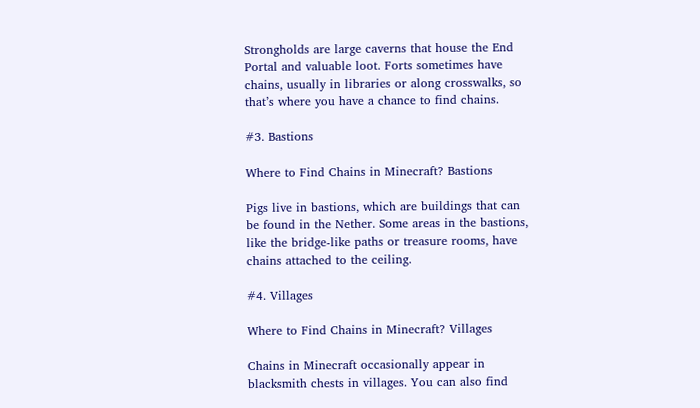Strongholds are large caverns that house the End Portal and valuable loot. Forts sometimes have chains, usually in libraries or along crosswalks, so that’s where you have a chance to find chains.

#3. Bastions

Where to Find Chains in Minecraft? Bastions

Pigs live in bastions, which are buildings that can be found in the Nether. Some areas in the bastions, like the bridge-like paths or treasure rooms, have chains attached to the ceiling.

#4. Villages

Where to Find Chains in Minecraft? Villages

Chains in Minecraft occasionally appear in blacksmith chests in villages. You can also find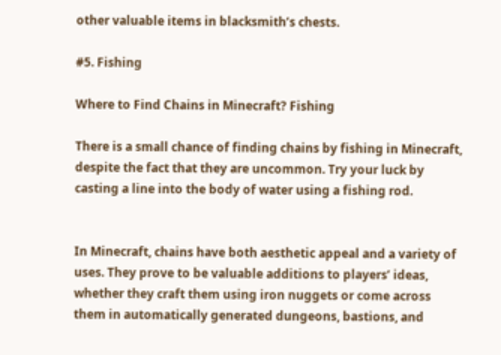other valuable items in blacksmith’s chests.

#5. Fishing

Where to Find Chains in Minecraft? Fishing

There is a small chance of finding chains by fishing in Minecraft, despite the fact that they are uncommon. Try your luck by casting a line into the body of water using a fishing rod.


In Minecraft, chains have both aesthetic appeal and a variety of uses. They prove to be valuable additions to players’ ideas, whether they craft them using iron nuggets or come across them in automatically generated dungeons, bastions, and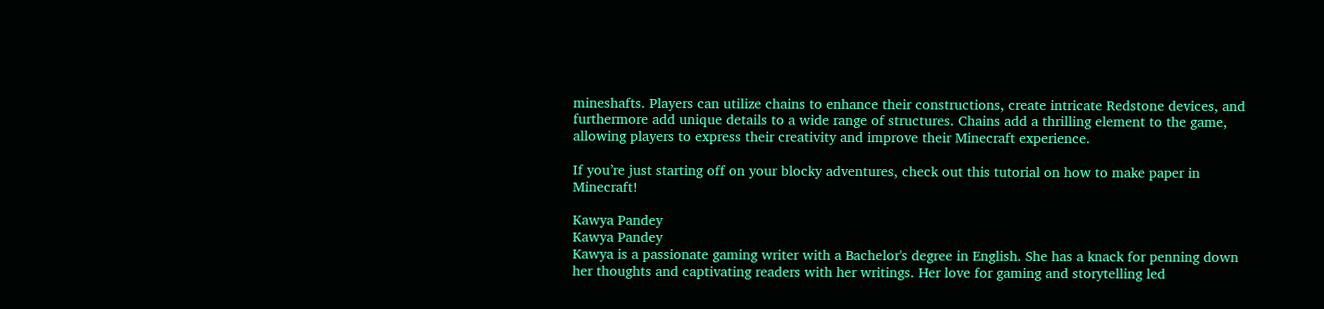mineshafts. Players can utilize chains to enhance their constructions, create intricate Redstone devices, and furthermore add unique details to a wide range of structures. Chains add a thrilling element to the game, allowing players to express their creativity and improve their Minecraft experience.

If you’re just starting off on your blocky adventures, check out this tutorial on how to make paper in Minecraft!

Kawya Pandey
Kawya Pandey
Kawya is a passionate gaming writer with a Bachelor's degree in English. She has a knack for penning down her thoughts and captivating readers with her writings. Her love for gaming and storytelling led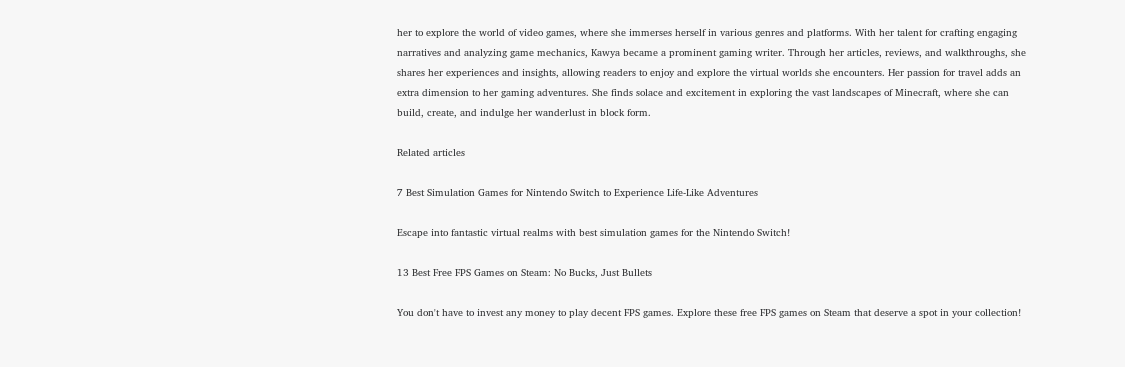her to explore the world of video games, where she immerses herself in various genres and platforms. With her talent for crafting engaging narratives and analyzing game mechanics, Kawya became a prominent gaming writer. Through her articles, reviews, and walkthroughs, she shares her experiences and insights, allowing readers to enjoy and explore the virtual worlds she encounters. Her passion for travel adds an extra dimension to her gaming adventures. She finds solace and excitement in exploring the vast landscapes of Minecraft, where she can build, create, and indulge her wanderlust in block form.

Related articles

7 Best Simulation Games for Nintendo Switch to Experience Life-Like Adventures

Escape into fantastic virtual realms with best simulation games for the Nintendo Switch!

13 Best Free FPS Games on Steam: No Bucks, Just Bullets

You don't have to invest any money to play decent FPS games. Explore these free FPS games on Steam that deserve a spot in your collection!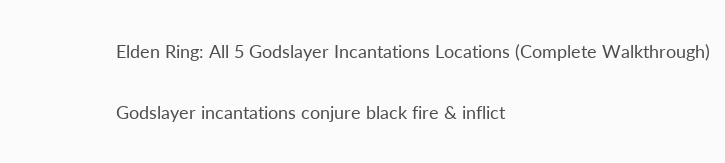Elden Ring: All 5 Godslayer Incantations Locations (Complete Walkthrough)

Godslayer incantations conjure black fire & inflict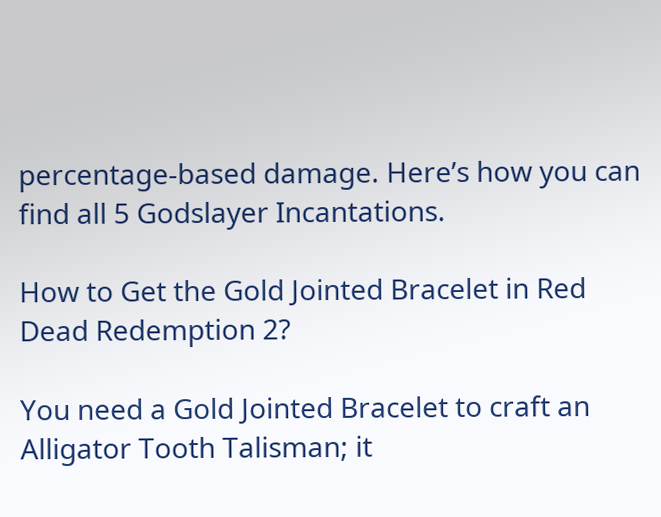percentage-based damage. Here’s how you can find all 5 Godslayer Incantations.

How to Get the Gold Jointed Bracelet in Red Dead Redemption 2?

You need a Gold Jointed Bracelet to craft an Alligator Tooth Talisman; it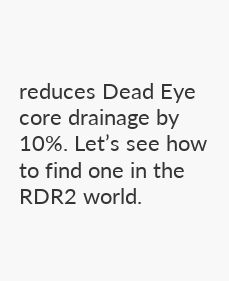reduces Dead Eye core drainage by 10%. Let’s see how to find one in the RDR2 world.